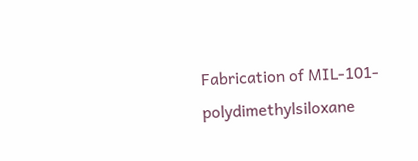Fabrication of MIL-101-polydimethylsiloxane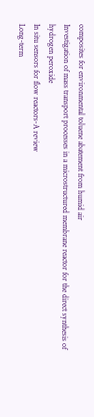composites for environmental toluene abatement from humid air
Investigation of mass transport processes in a microstructured membrane reactor for the direct synthesis of hydrogen peroxide
In situ sensors for flow reactors-A review
Long-term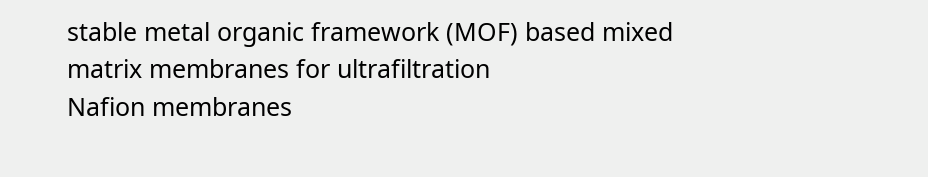stable metal organic framework (MOF) based mixed matrix membranes for ultrafiltration
Nafion membranes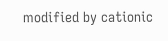modified by cationic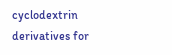cyclodextrin derivatives for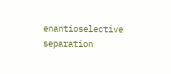enantioselective separation